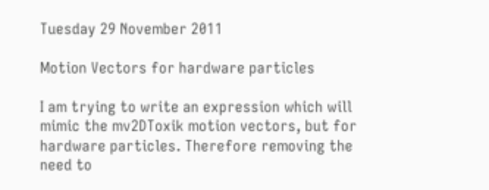Tuesday 29 November 2011

Motion Vectors for hardware particles

I am trying to write an expression which will mimic the mv2DToxik motion vectors, but for hardware particles. Therefore removing the need to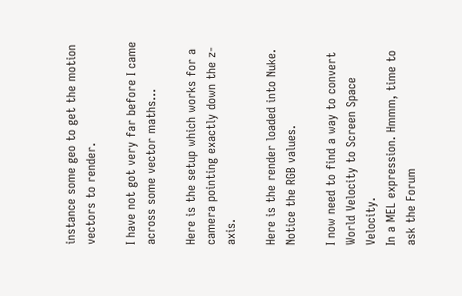instance some geo to get the motion vectors to render.

I have not got very far before I came across some vector maths...

Here is the setup which works for a camera pointing exactly down the z-axis.

Here is the render loaded into Nuke. Notice the RGB values.

I now need to find a way to convert World Velocity to Screen Space Velocity.
In a MEL expression. Hmmm, time to ask the Forum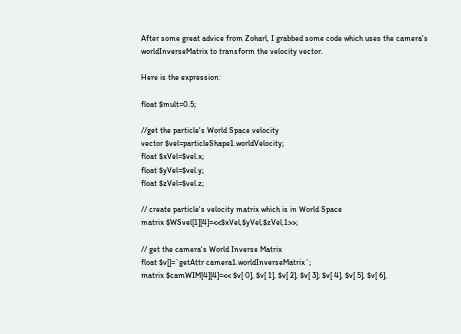After some great advice from Zoharl, I grabbed some code which uses the camera's worldInverseMatrix to transform the velocity vector.

Here is the expression:

float $mult=0.5;

//get the particle's World Space velocity
vector $vel=particleShape1.worldVelocity;
float $xVel=$vel.x;
float $yVel=$vel.y;
float $zVel=$vel.z;

// create particle's velocity matrix which is in World Space
matrix $WSvel[1][4]=<<$xVel,$yVel,$zVel,1>>;

// get the camera's World Inverse Matrix
float $v[]=`getAttr camera1.worldInverseMatrix`;
matrix $camWIM[4][4]=<< $v[ 0], $v[ 1], $v[ 2], $v[ 3]; $v[ 4], $v[ 5], $v[ 6],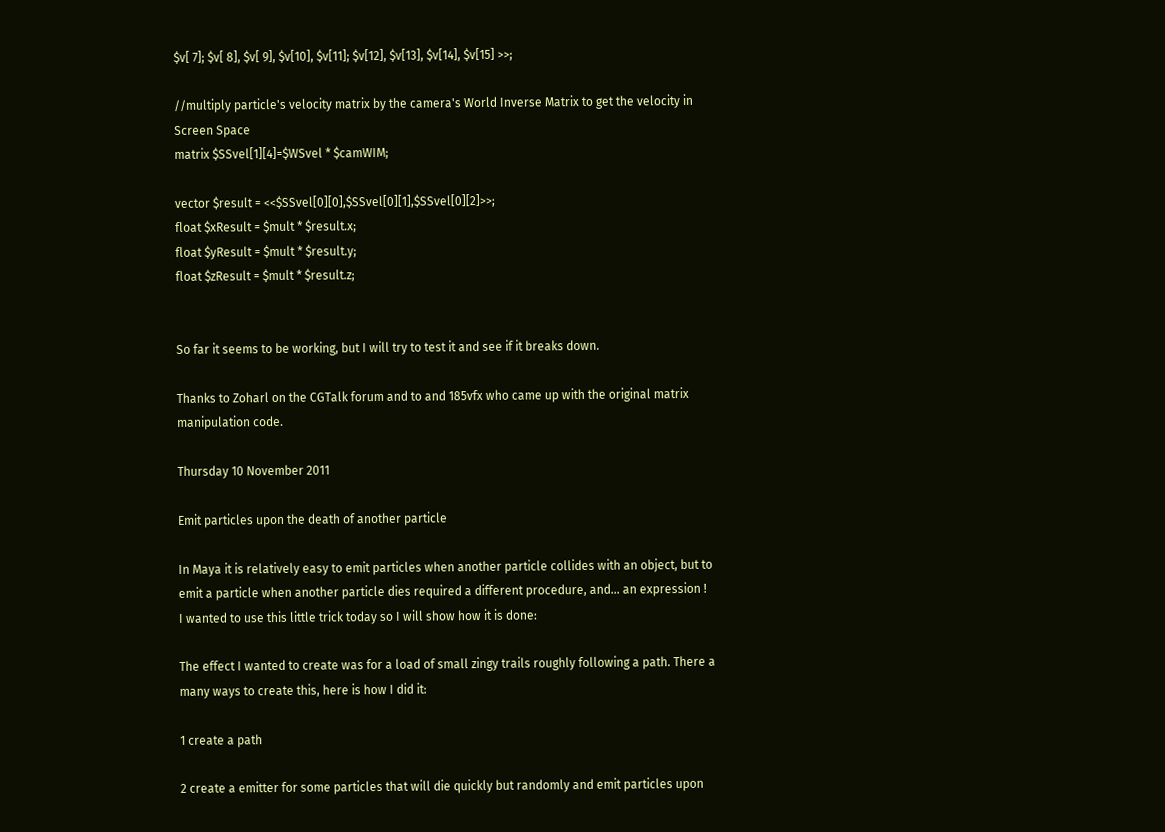$v[ 7]; $v[ 8], $v[ 9], $v[10], $v[11]; $v[12], $v[13], $v[14], $v[15] >>;

//multiply particle's velocity matrix by the camera's World Inverse Matrix to get the velocity in Screen Space
matrix $SSvel[1][4]=$WSvel * $camWIM;

vector $result = <<$SSvel[0][0],$SSvel[0][1],$SSvel[0][2]>>;
float $xResult = $mult * $result.x;
float $yResult = $mult * $result.y;
float $zResult = $mult * $result.z;


So far it seems to be working, but I will try to test it and see if it breaks down.

Thanks to Zoharl on the CGTalk forum and to and 185vfx who came up with the original matrix manipulation code.

Thursday 10 November 2011

Emit particles upon the death of another particle

In Maya it is relatively easy to emit particles when another particle collides with an object, but to emit a particle when another particle dies required a different procedure, and... an expression !
I wanted to use this little trick today so I will show how it is done:

The effect I wanted to create was for a load of small zingy trails roughly following a path. There a many ways to create this, here is how I did it:

1 create a path

2 create a emitter for some particles that will die quickly but randomly and emit particles upon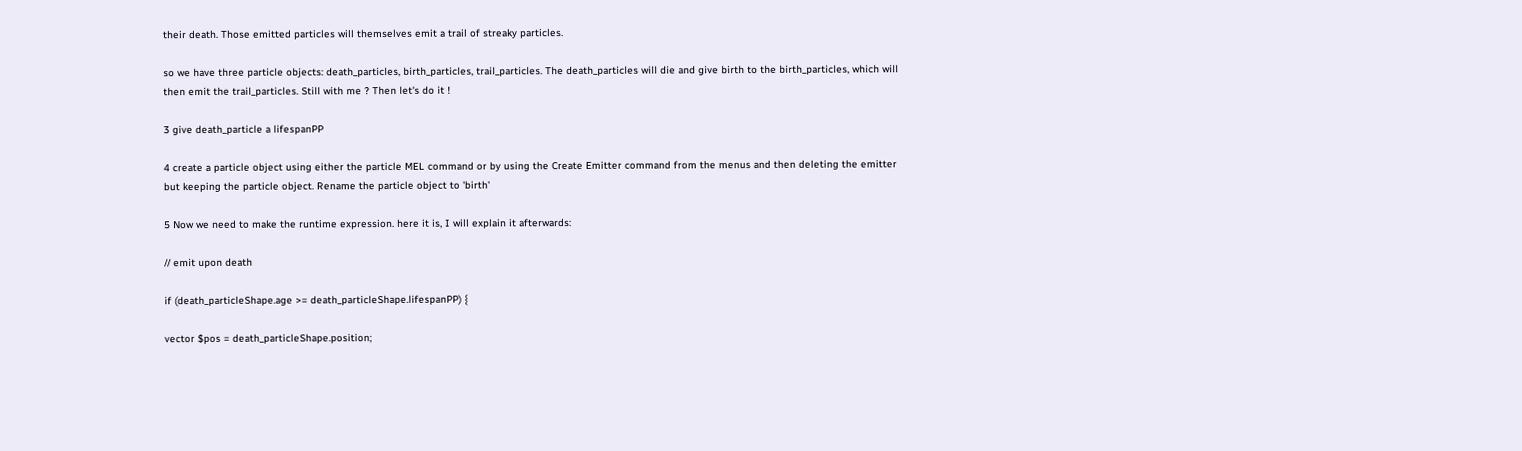their death. Those emitted particles will themselves emit a trail of streaky particles.

so we have three particle objects: death_particles, birth_particles, trail_particles. The death_particles will die and give birth to the birth_particles, which will then emit the trail_particles. Still with me ? Then let's do it !

3 give death_particle a lifespanPP

4 create a particle object using either the particle MEL command or by using the Create Emitter command from the menus and then deleting the emitter but keeping the particle object. Rename the particle object to 'birth'

5 Now we need to make the runtime expression. here it is, I will explain it afterwards:

// emit upon death

if (death_particleShape.age >= death_particleShape.lifespanPP) {

vector $pos = death_particleShape.position;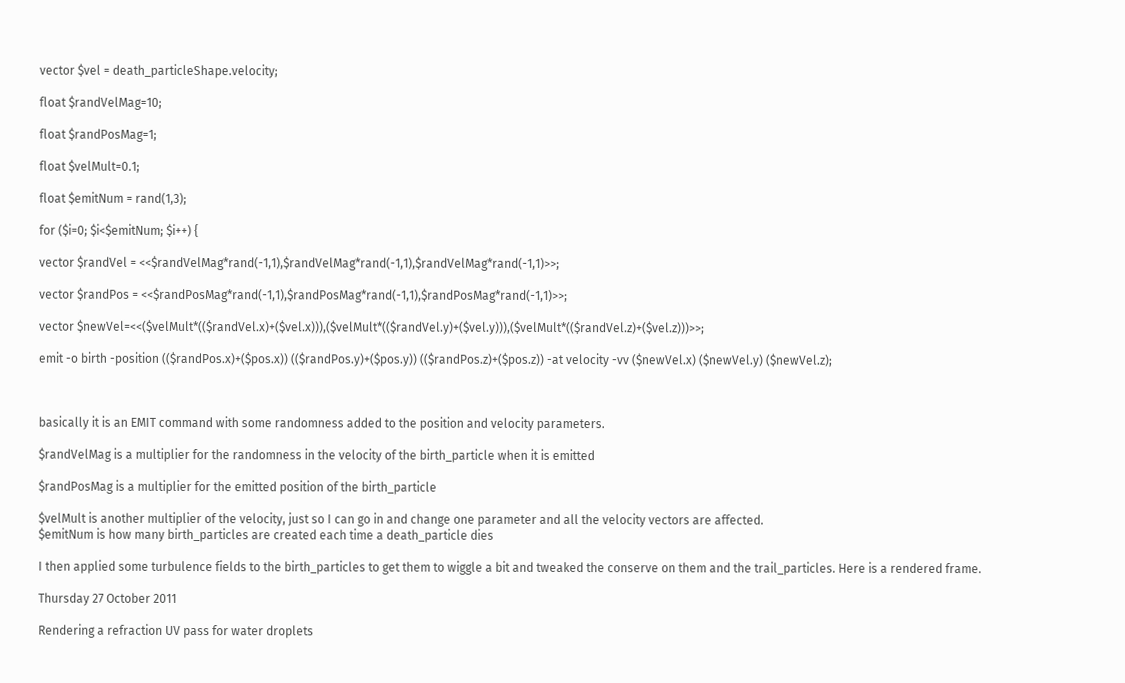vector $vel = death_particleShape.velocity;

float $randVelMag=10;

float $randPosMag=1;

float $velMult=0.1;

float $emitNum = rand(1,3);

for ($i=0; $i<$emitNum; $i++) {

vector $randVel = <<$randVelMag*rand(-1,1),$randVelMag*rand(-1,1),$randVelMag*rand(-1,1)>>;

vector $randPos = <<$randPosMag*rand(-1,1),$randPosMag*rand(-1,1),$randPosMag*rand(-1,1)>>;

vector $newVel=<<($velMult*(($randVel.x)+($vel.x))),($velMult*(($randVel.y)+($vel.y))),($velMult*(($randVel.z)+($vel.z)))>>;

emit -o birth -position (($randPos.x)+($pos.x)) (($randPos.y)+($pos.y)) (($randPos.z)+($pos.z)) -at velocity -vv ($newVel.x) ($newVel.y) ($newVel.z);



basically it is an EMIT command with some randomness added to the position and velocity parameters.

$randVelMag is a multiplier for the randomness in the velocity of the birth_particle when it is emitted

$randPosMag is a multiplier for the emitted position of the birth_particle

$velMult is another multiplier of the velocity, just so I can go in and change one parameter and all the velocity vectors are affected.
$emitNum is how many birth_particles are created each time a death_particle dies

I then applied some turbulence fields to the birth_particles to get them to wiggle a bit and tweaked the conserve on them and the trail_particles. Here is a rendered frame.

Thursday 27 October 2011

Rendering a refraction UV pass for water droplets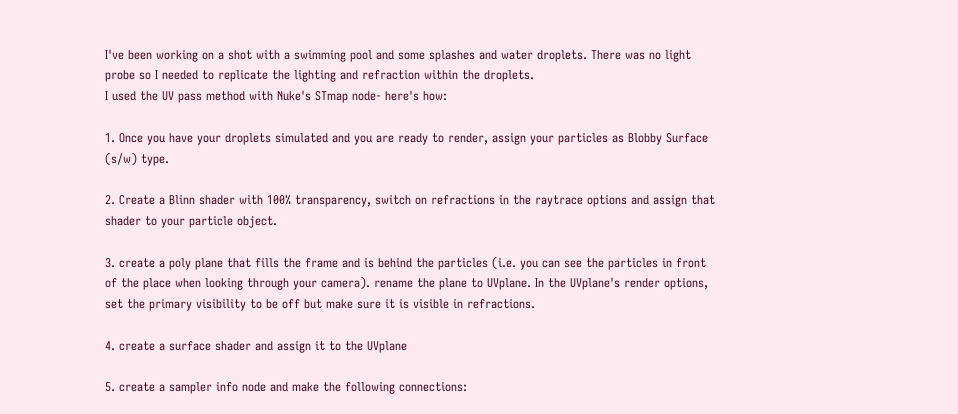I've been working on a shot with a swimming pool and some splashes and water droplets. There was no light probe so I needed to replicate the lighting and refraction within the droplets.
I used the UV pass method with Nuke's STmap node- here's how:

1. Once you have your droplets simulated and you are ready to render, assign your particles as Blobby Surface (s/w) type.

2. Create a Blinn shader with 100% transparency, switch on refractions in the raytrace options and assign that shader to your particle object.

3. create a poly plane that fills the frame and is behind the particles (i.e. you can see the particles in front of the place when looking through your camera). rename the plane to UVplane. In the UVplane's render options, set the primary visibility to be off but make sure it is visible in refractions.

4. create a surface shader and assign it to the UVplane

5. create a sampler info node and make the following connections: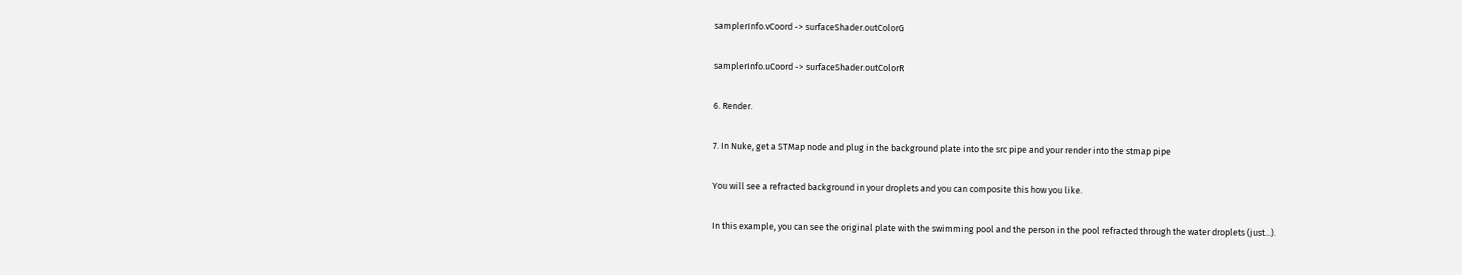samplerInfo.vCoord -> surfaceShader.outColorG

samplerInfo.uCoord -> surfaceShader.outColorR

6. Render.

7. In Nuke, get a STMap node and plug in the background plate into the src pipe and your render into the stmap pipe

You will see a refracted background in your droplets and you can composite this how you like.

In this example, you can see the original plate with the swimming pool and the person in the pool refracted through the water droplets (just...).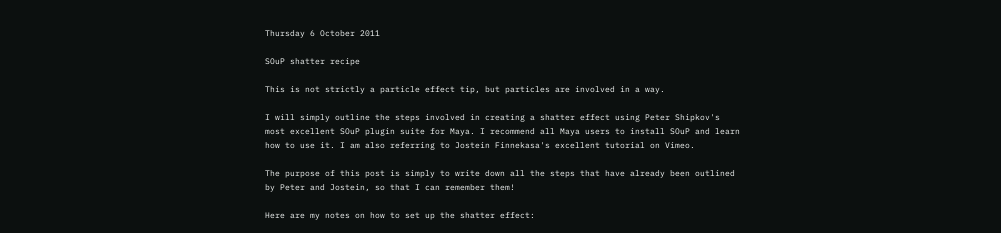Thursday 6 October 2011

SOuP shatter recipe

This is not strictly a particle effect tip, but particles are involved in a way.

I will simply outline the steps involved in creating a shatter effect using Peter Shipkov's most excellent SOuP plugin suite for Maya. I recommend all Maya users to install SOuP and learn how to use it. I am also referring to Jostein Finnekasa's excellent tutorial on Vimeo.

The purpose of this post is simply to write down all the steps that have already been outlined by Peter and Jostein, so that I can remember them!

Here are my notes on how to set up the shatter effect: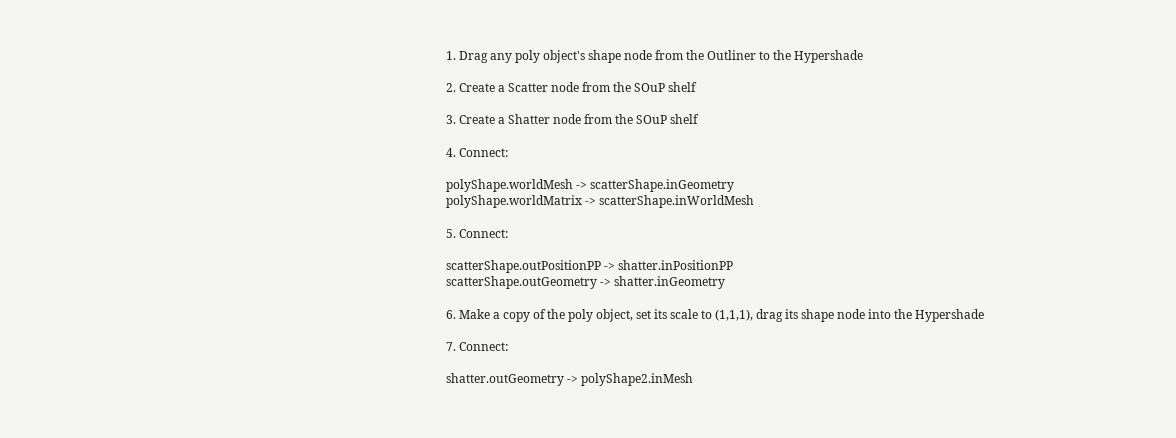1. Drag any poly object's shape node from the Outliner to the Hypershade

2. Create a Scatter node from the SOuP shelf

3. Create a Shatter node from the SOuP shelf

4. Connect:

polyShape.worldMesh -> scatterShape.inGeometry
polyShape.worldMatrix -> scatterShape.inWorldMesh

5. Connect:

scatterShape.outPositionPP -> shatter.inPositionPP
scatterShape.outGeometry -> shatter.inGeometry

6. Make a copy of the poly object, set its scale to (1,1,1), drag its shape node into the Hypershade

7. Connect:

shatter.outGeometry -> polyShape2.inMesh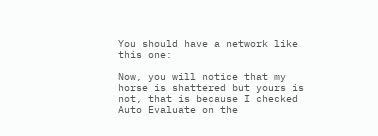You should have a network like this one:

Now, you will notice that my horse is shattered but yours is not, that is because I checked Auto Evaluate on the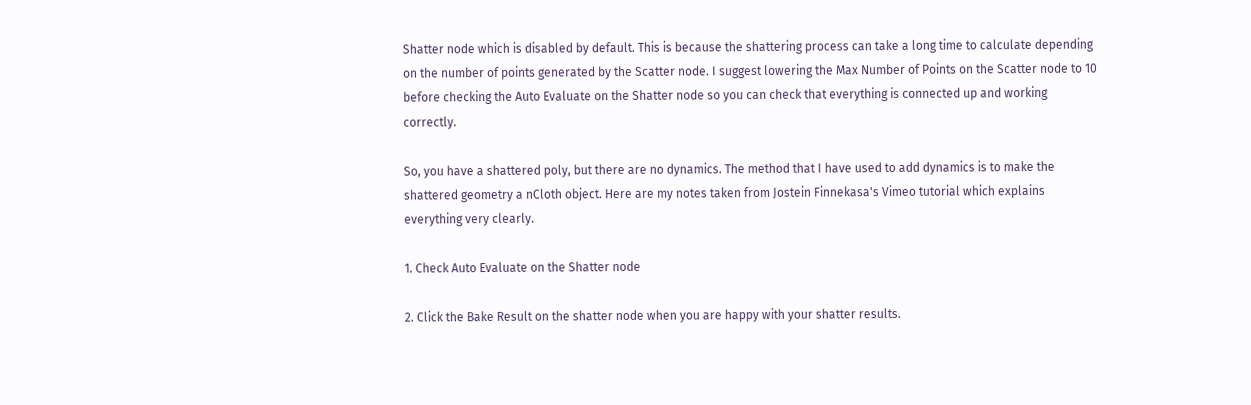Shatter node which is disabled by default. This is because the shattering process can take a long time to calculate depending on the number of points generated by the Scatter node. I suggest lowering the Max Number of Points on the Scatter node to 10 before checking the Auto Evaluate on the Shatter node so you can check that everything is connected up and working correctly.

So, you have a shattered poly, but there are no dynamics. The method that I have used to add dynamics is to make the shattered geometry a nCloth object. Here are my notes taken from Jostein Finnekasa's Vimeo tutorial which explains everything very clearly.

1. Check Auto Evaluate on the Shatter node

2. Click the Bake Result on the shatter node when you are happy with your shatter results.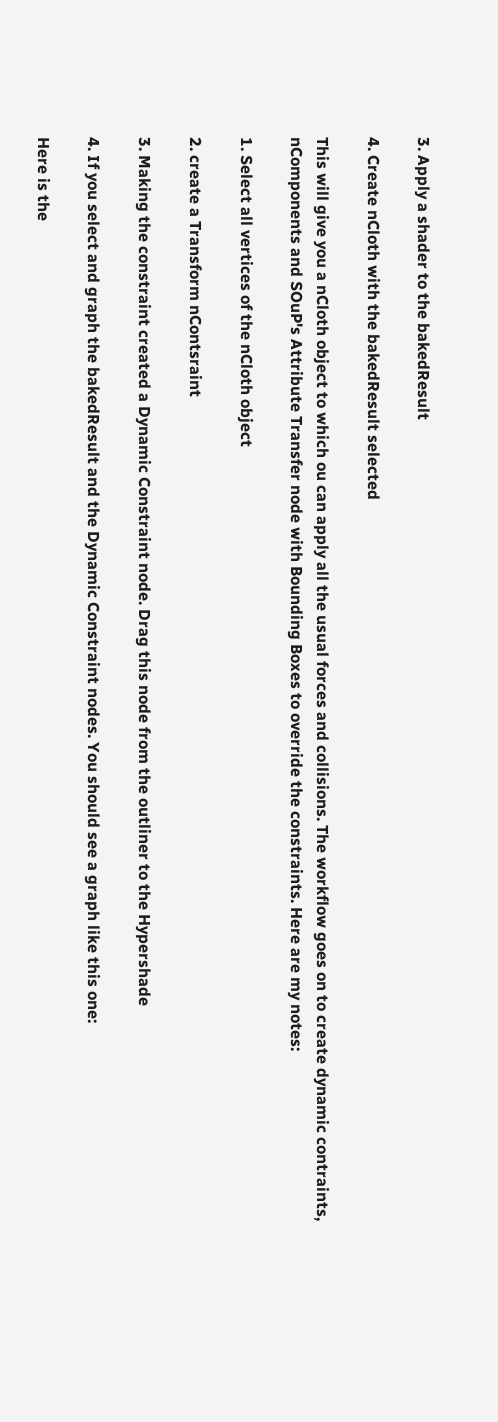3. Apply a shader to the bakedResult

4. Create nCloth with the bakedResult selected

This will give you a nCloth object to which ou can apply all the usual forces and collisions. The workflow goes on to create dynamic contraints, nComponents and SOuP's Attribute Transfer node with Bounding Boxes to override the constraints. Here are my notes:

1. Select all vertices of the nCloth object

2. create a Transform nContsraint

3. Making the constraint created a Dynamic Constraint node. Drag this node from the outliner to the Hypershade

4. If you select and graph the bakedResult and the Dynamic Constraint nodes. You should see a graph like this one:

Here is the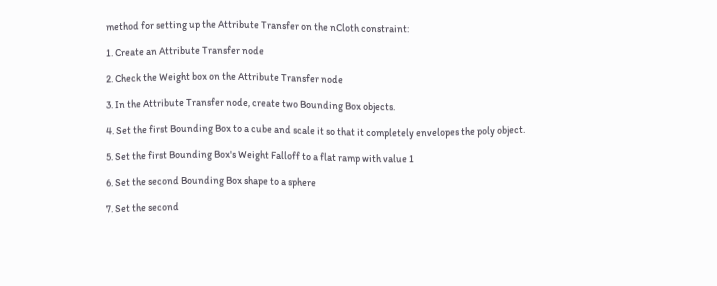method for setting up the Attribute Transfer on the nCloth constraint:

1. Create an Attribute Transfer node

2. Check the Weight box on the Attribute Transfer node

3. In the Attribute Transfer node, create two Bounding Box objects.

4. Set the first Bounding Box to a cube and scale it so that it completely envelopes the poly object.

5. Set the first Bounding Box's Weight Falloff to a flat ramp with value 1

6. Set the second Bounding Box shape to a sphere

7. Set the second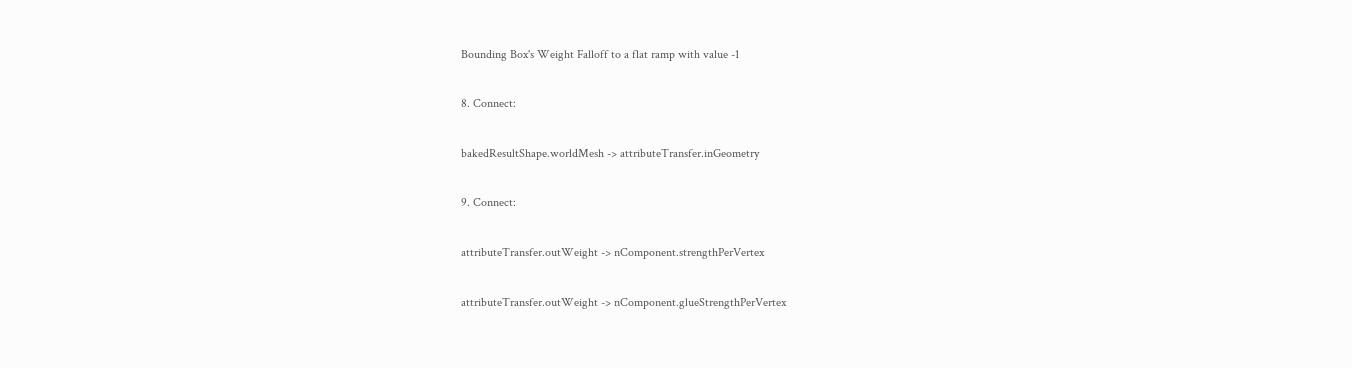Bounding Box's Weight Falloff to a flat ramp with value -1

8. Connect:

bakedResultShape.worldMesh -> attributeTransfer.inGeometry

9. Connect:

attributeTransfer.outWeight -> nComponent.strengthPerVertex

attributeTransfer.outWeight -> nComponent.glueStrengthPerVertex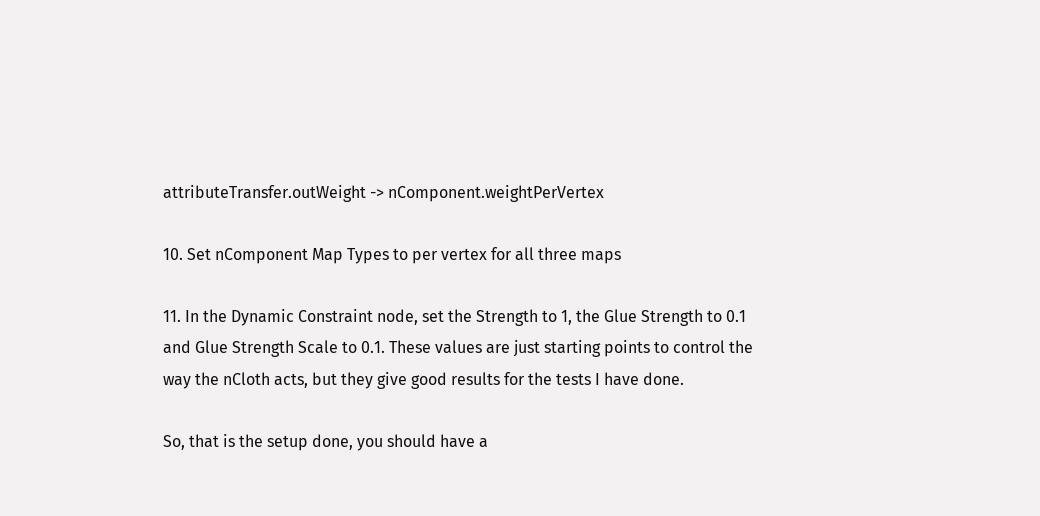attributeTransfer.outWeight -> nComponent.weightPerVertex

10. Set nComponent Map Types to per vertex for all three maps

11. In the Dynamic Constraint node, set the Strength to 1, the Glue Strength to 0.1 and Glue Strength Scale to 0.1. These values are just starting points to control the way the nCloth acts, but they give good results for the tests I have done.

So, that is the setup done, you should have a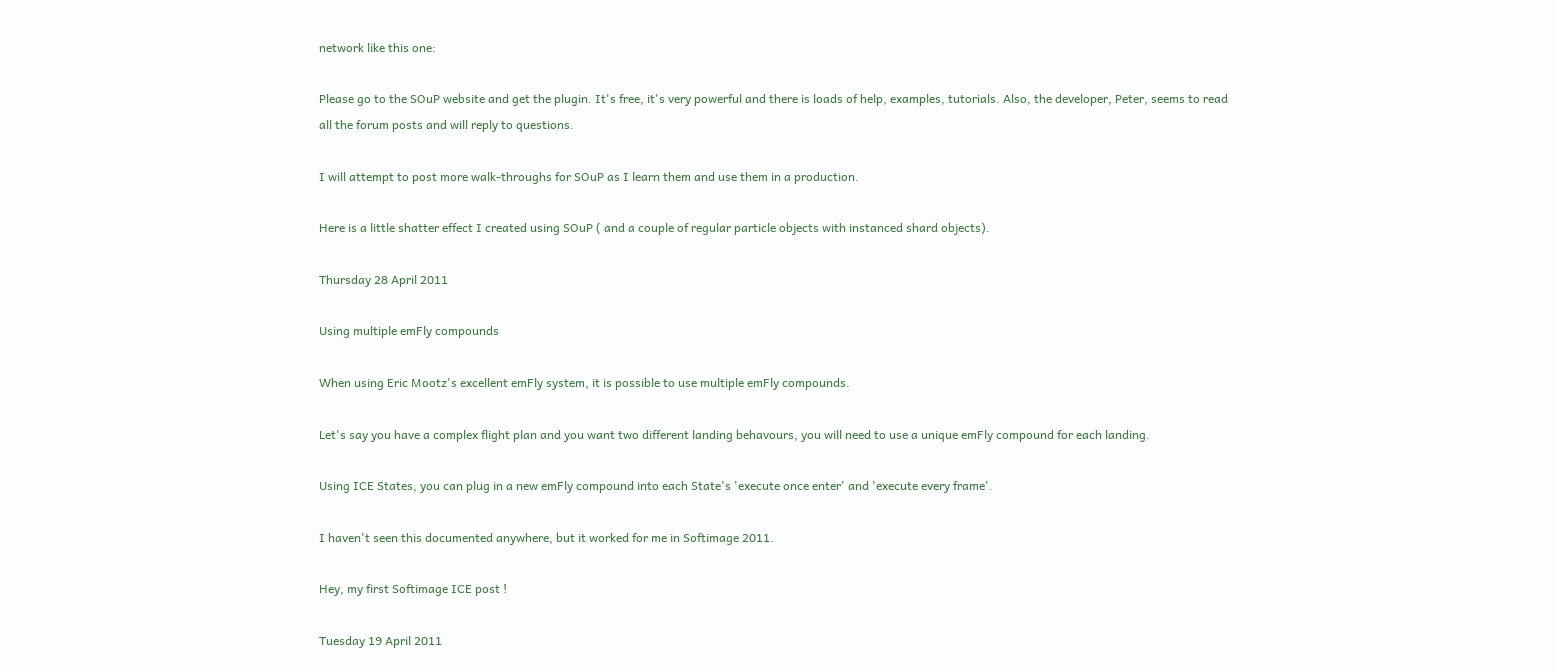network like this one:

Please go to the SOuP website and get the plugin. It's free, it's very powerful and there is loads of help, examples, tutorials. Also, the developer, Peter, seems to read all the forum posts and will reply to questions.

I will attempt to post more walk-throughs for SOuP as I learn them and use them in a production.

Here is a little shatter effect I created using SOuP ( and a couple of regular particle objects with instanced shard objects).

Thursday 28 April 2011

Using multiple emFly compounds

When using Eric Mootz's excellent emFly system, it is possible to use multiple emFly compounds.

Let's say you have a complex flight plan and you want two different landing behavours, you will need to use a unique emFly compound for each landing.

Using ICE States, you can plug in a new emFly compound into each State's 'execute once enter' and 'execute every frame'.

I haven't seen this documented anywhere, but it worked for me in Softimage 2011.

Hey, my first Softimage ICE post !

Tuesday 19 April 2011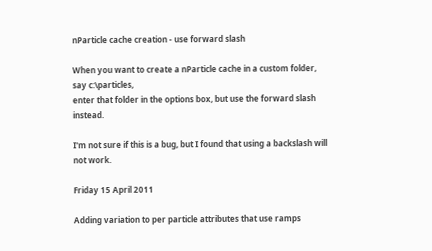nParticle cache creation - use forward slash

When you want to create a nParticle cache in a custom folder, say c:\particles,
enter that folder in the options box, but use the forward slash instead.

I'm not sure if this is a bug, but I found that using a backslash will not work.

Friday 15 April 2011

Adding variation to per particle attributes that use ramps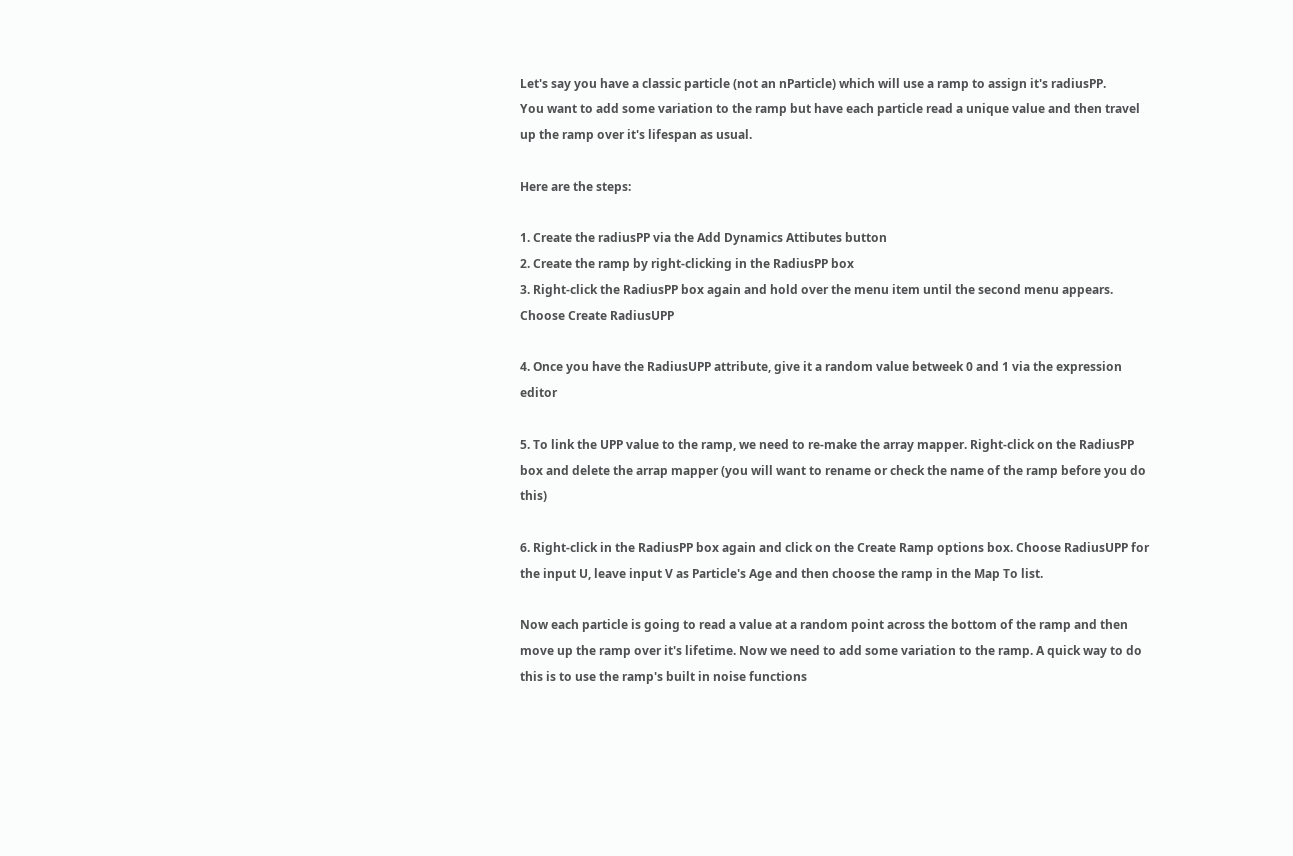Let's say you have a classic particle (not an nParticle) which will use a ramp to assign it's radiusPP.
You want to add some variation to the ramp but have each particle read a unique value and then travel up the ramp over it's lifespan as usual.

Here are the steps:

1. Create the radiusPP via the Add Dynamics Attibutes button
2. Create the ramp by right-clicking in the RadiusPP box
3. Right-click the RadiusPP box again and hold over the menu item until the second menu appears. Choose Create RadiusUPP

4. Once you have the RadiusUPP attribute, give it a random value betweek 0 and 1 via the expression editor

5. To link the UPP value to the ramp, we need to re-make the array mapper. Right-click on the RadiusPP box and delete the arrap mapper (you will want to rename or check the name of the ramp before you do this)

6. Right-click in the RadiusPP box again and click on the Create Ramp options box. Choose RadiusUPP for the input U, leave input V as Particle's Age and then choose the ramp in the Map To list.

Now each particle is going to read a value at a random point across the bottom of the ramp and then move up the ramp over it's lifetime. Now we need to add some variation to the ramp. A quick way to do this is to use the ramp's built in noise functions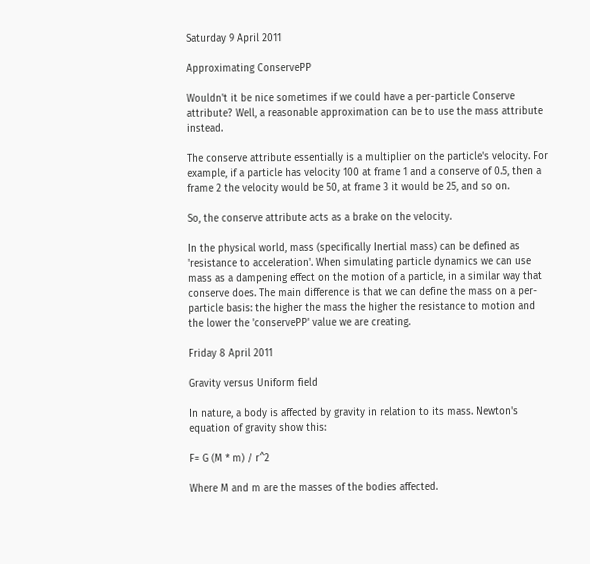Saturday 9 April 2011

Approximating ConservePP

Wouldn't it be nice sometimes if we could have a per-particle Conserve attribute? Well, a reasonable approximation can be to use the mass attribute instead.

The conserve attribute essentially is a multiplier on the particle's velocity. For example, if a particle has velocity 100 at frame 1 and a conserve of 0.5, then a frame 2 the velocity would be 50, at frame 3 it would be 25, and so on.

So, the conserve attribute acts as a brake on the velocity.

In the physical world, mass (specifically Inertial mass) can be defined as 'resistance to acceleration'. When simulating particle dynamics we can use mass as a dampening effect on the motion of a particle, in a similar way that conserve does. The main difference is that we can define the mass on a per-particle basis: the higher the mass the higher the resistance to motion and the lower the 'conservePP' value we are creating.

Friday 8 April 2011

Gravity versus Uniform field

In nature, a body is affected by gravity in relation to its mass. Newton's equation of gravity show this:

F= G (M * m) / r^2

Where M and m are the masses of the bodies affected.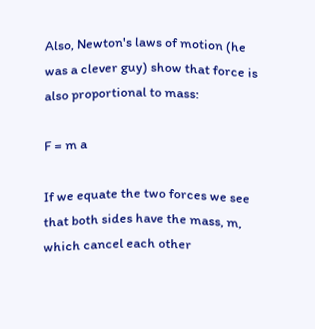Also, Newton's laws of motion (he was a clever guy) show that force is also proportional to mass:

F = m a

If we equate the two forces we see that both sides have the mass, m, which cancel each other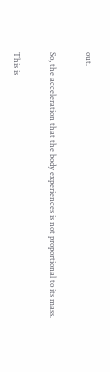out.

So, the acceleration that the body experiences is not proportional to its mass.

This is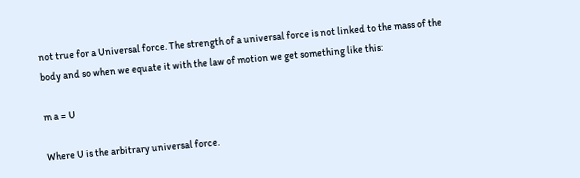not true for a Universal force. The strength of a universal force is not linked to the mass of the body and so when we equate it with the law of motion we get something like this:

m a = U

Where U is the arbitrary universal force.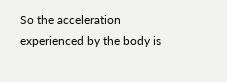So the acceleration experienced by the body is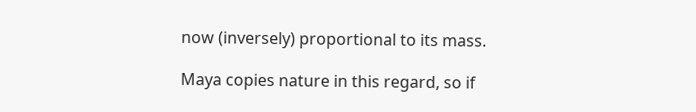now (inversely) proportional to its mass.

Maya copies nature in this regard, so if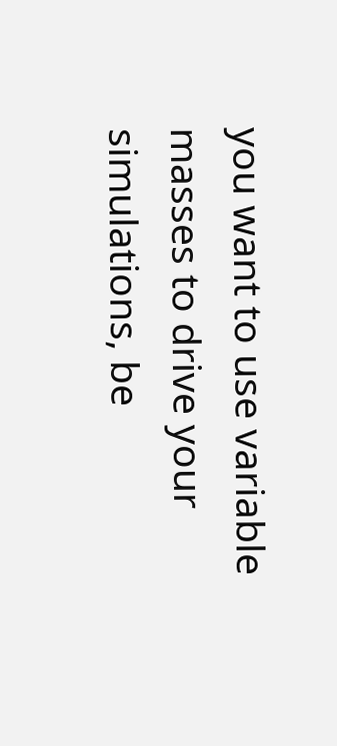you want to use variable masses to drive your simulations, be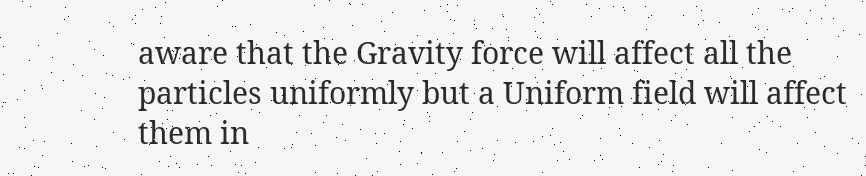aware that the Gravity force will affect all the particles uniformly but a Uniform field will affect them in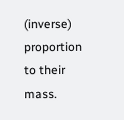(inverse) proportion to their mass.